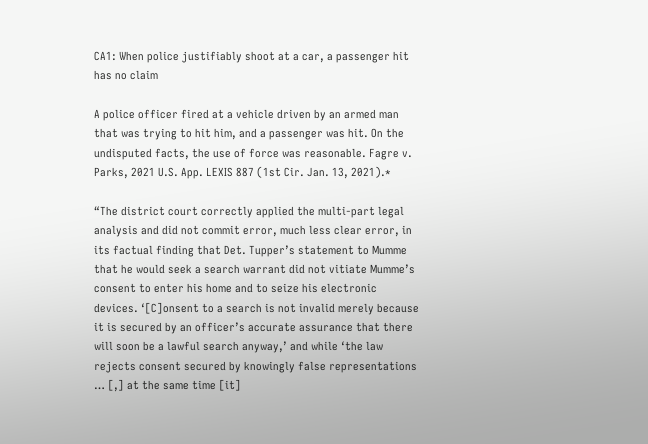CA1: When police justifiably shoot at a car, a passenger hit has no claim

A police officer fired at a vehicle driven by an armed man that was trying to hit him, and a passenger was hit. On the undisputed facts, the use of force was reasonable. Fagre v. Parks, 2021 U.S. App. LEXIS 887 (1st Cir. Jan. 13, 2021).*

“The district court correctly applied the multi-part legal analysis and did not commit error, much less clear error, in its factual finding that Det. Tupper’s statement to Mumme that he would seek a search warrant did not vitiate Mumme’s consent to enter his home and to seize his electronic devices. ‘[C]onsent to a search is not invalid merely because it is secured by an officer’s accurate assurance that there will soon be a lawful search anyway,’ and while ‘the law rejects consent secured by knowingly false representations … [,] at the same time [it]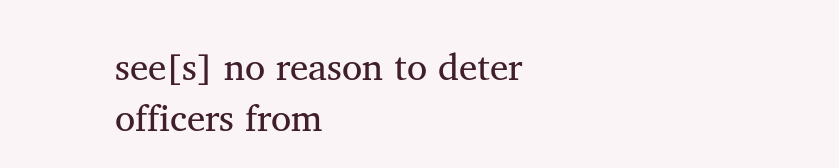see[s] no reason to deter officers from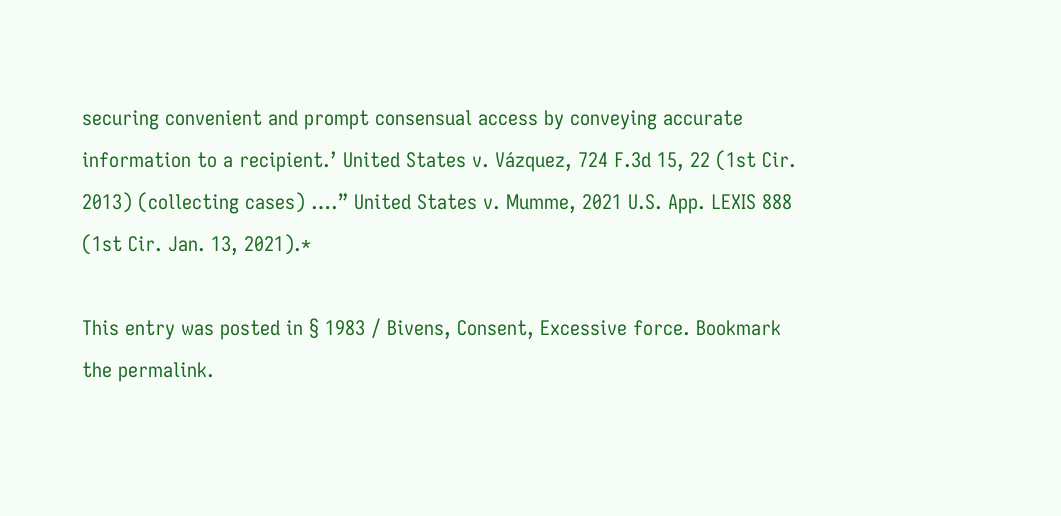securing convenient and prompt consensual access by conveying accurate information to a recipient.’ United States v. Vázquez, 724 F.3d 15, 22 (1st Cir. 2013) (collecting cases) ….” United States v. Mumme, 2021 U.S. App. LEXIS 888 (1st Cir. Jan. 13, 2021).*

This entry was posted in § 1983 / Bivens, Consent, Excessive force. Bookmark the permalink.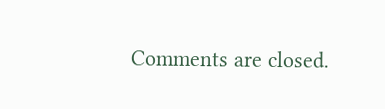Comments are closed.